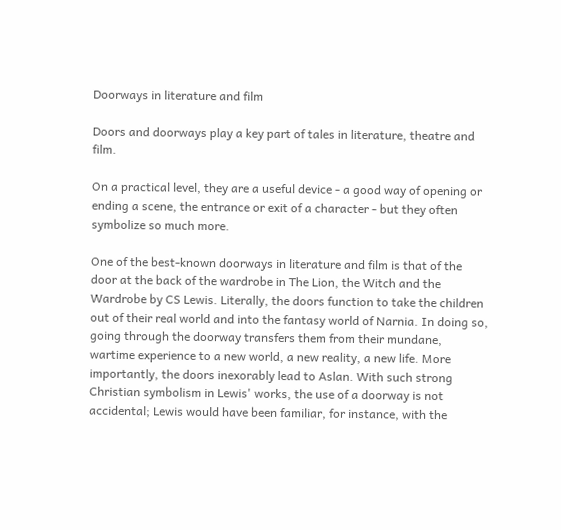Doorways in literature and film

Doors and doorways play a key part of tales in literature, theatre and film.

On a practical level, they are a useful device - a good way of opening or ending a scene, the entrance or exit of a character - but they often symbolize so much more.

One of the best-known doorways in literature and film is that of the door at the back of the wardrobe in The Lion, the Witch and the Wardrobe by CS Lewis. Literally, the doors function to take the children out of their real world and into the fantasy world of Narnia. In doing so, going through the doorway transfers them from their mundane, wartime experience to a new world, a new reality, a new life. More importantly, the doors inexorably lead to Aslan. With such strong Christian symbolism in Lewis' works, the use of a doorway is not accidental; Lewis would have been familiar, for instance, with the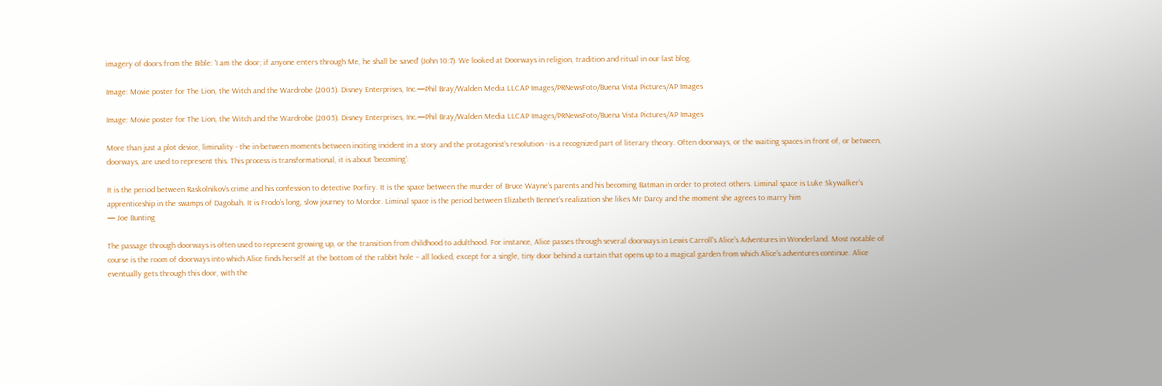imagery of doors from the Bible: 'I am the door; if anyone enters through Me, he shall be saved' (John 10:7). We looked at Doorways in religion, tradition and ritual in our last blog.

Image: Movie poster for The Lion, the Witch and the Wardrobe (2005). Disney Enterprises, Inc.—Phil Bray/Walden Media LLCAP Images/PRNewsFoto/Buena Vista Pictures/AP Images

Image: Movie poster for The Lion, the Witch and the Wardrobe (2005). Disney Enterprises, Inc.—Phil Bray/Walden Media LLCAP Images/PRNewsFoto/Buena Vista Pictures/AP Images

More than just a plot device, liminality - the in-between moments between inciting incident in a story and the protagonist’s resolution - is a recognized part of literary theory. Often doorways, or the waiting spaces in front of, or between, doorways, are used to represent this. This process is transformational, it is about 'becoming':

It is the period between Raskolnikov’s crime and his confession to detective Porfiry. It is the space between the murder of Bruce Wayne’s parents and his becoming Batman in order to protect others. Liminal space is Luke Skywalker’s apprenticeship in the swamps of Dagobah. It is Frodo’s long, slow journey to Mordor. Liminal space is the period between Elizabeth Bennet’s realization she likes Mr Darcy and the moment she agrees to marry him
— Joe Bunting

The passage through doorways is often used to represent growing up, or the transition from childhood to adulthood. For instance, Alice passes through several doorways in Lewis Carroll's Alice's Adventures in Wonderland. Most notable of course is the room of doorways into which Alice finds herself at the bottom of the rabbit hole – all locked, except for a single, tiny door behind a curtain that opens up to a magical garden from which Alice's adventures continue. Alice eventually gets through this door, with the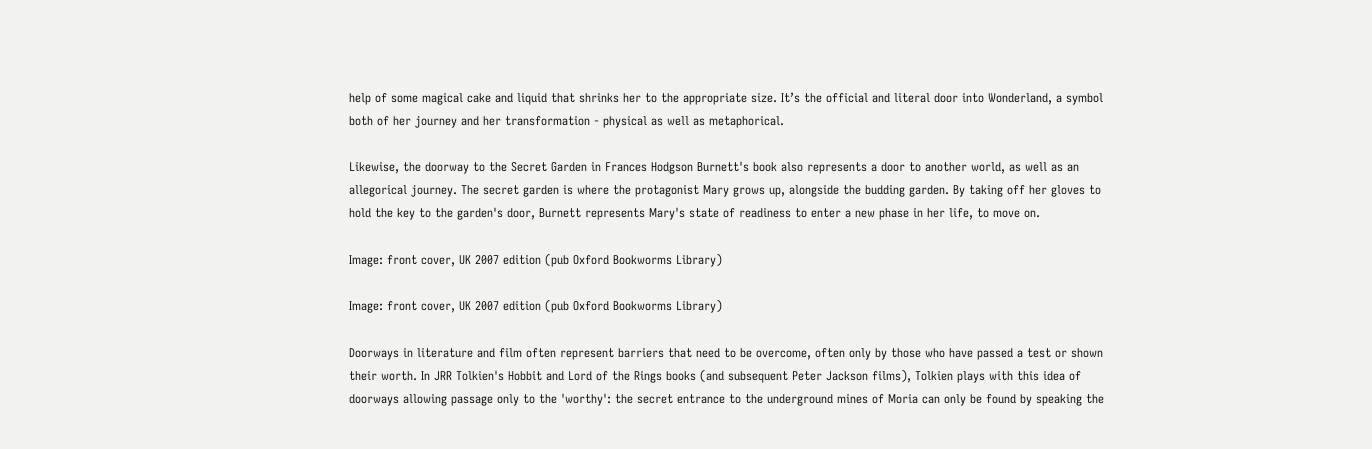help of some magical cake and liquid that shrinks her to the appropriate size. It’s the official and literal door into Wonderland, a symbol both of her journey and her transformation - physical as well as metaphorical.

Likewise, the doorway to the Secret Garden in Frances Hodgson Burnett's book also represents a door to another world, as well as an allegorical journey. The secret garden is where the protagonist Mary grows up, alongside the budding garden. By taking off her gloves to hold the key to the garden's door, Burnett represents Mary's state of readiness to enter a new phase in her life, to move on.

Image: front cover, UK 2007 edition (pub Oxford Bookworms Library)

Image: front cover, UK 2007 edition (pub Oxford Bookworms Library)

Doorways in literature and film often represent barriers that need to be overcome, often only by those who have passed a test or shown their worth. In JRR Tolkien's Hobbit and Lord of the Rings books (and subsequent Peter Jackson films), Tolkien plays with this idea of doorways allowing passage only to the 'worthy': the secret entrance to the underground mines of Moria can only be found by speaking the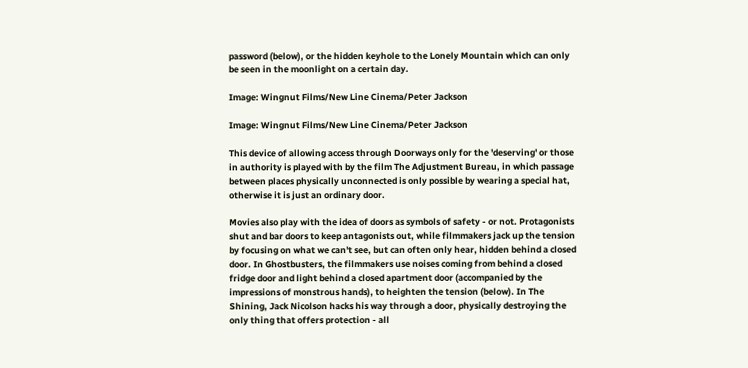password (below), or the hidden keyhole to the Lonely Mountain which can only be seen in the moonlight on a certain day.

Image: Wingnut Films/New Line Cinema/Peter Jackson

Image: Wingnut Films/New Line Cinema/Peter Jackson

This device of allowing access through Doorways only for the 'deserving' or those in authority is played with by the film The Adjustment Bureau, in which passage between places physically unconnected is only possible by wearing a special hat, otherwise it is just an ordinary door.

Movies also play with the idea of doors as symbols of safety - or not. Protagonists shut and bar doors to keep antagonists out, while filmmakers jack up the tension by focusing on what we can't see, but can often only hear, hidden behind a closed door. In Ghostbusters, the filmmakers use noises coming from behind a closed fridge door and light behind a closed apartment door (accompanied by the impressions of monstrous hands), to heighten the tension (below). In The Shining, Jack Nicolson hacks his way through a door, physically destroying the only thing that offers protection - all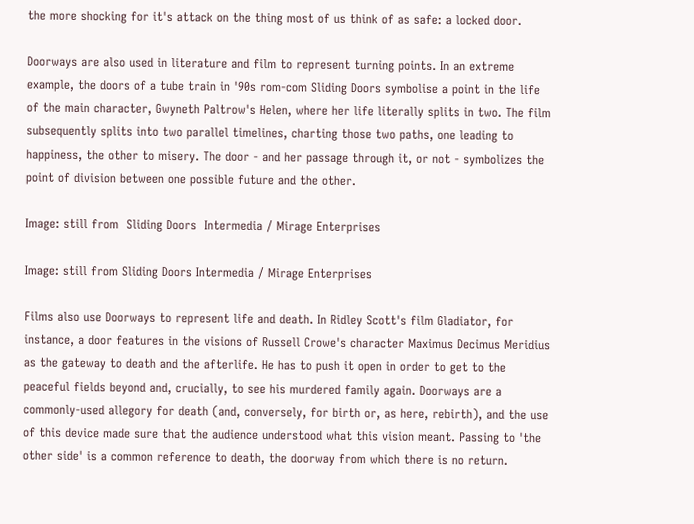the more shocking for it's attack on the thing most of us think of as safe: a locked door.

Doorways are also used in literature and film to represent turning points. In an extreme example, the doors of a tube train in '90s rom-com Sliding Doors symbolise a point in the life of the main character, Gwyneth Paltrow's Helen, where her life literally splits in two. The film subsequently splits into two parallel timelines, charting those two paths, one leading to happiness, the other to misery. The door - and her passage through it, or not - symbolizes the point of division between one possible future and the other.

Image: still from  Sliding Doors  Intermedia / Mirage Enterprises

Image: still from Sliding Doors Intermedia / Mirage Enterprises

Films also use Doorways to represent life and death. In Ridley Scott's film Gladiator, for instance, a door features in the visions of Russell Crowe's character Maximus Decimus Meridius as the gateway to death and the afterlife. He has to push it open in order to get to the peaceful fields beyond and, crucially, to see his murdered family again. Doorways are a commonly-used allegory for death (and, conversely, for birth or, as here, rebirth), and the use of this device made sure that the audience understood what this vision meant. Passing to 'the other side' is a common reference to death, the doorway from which there is no return.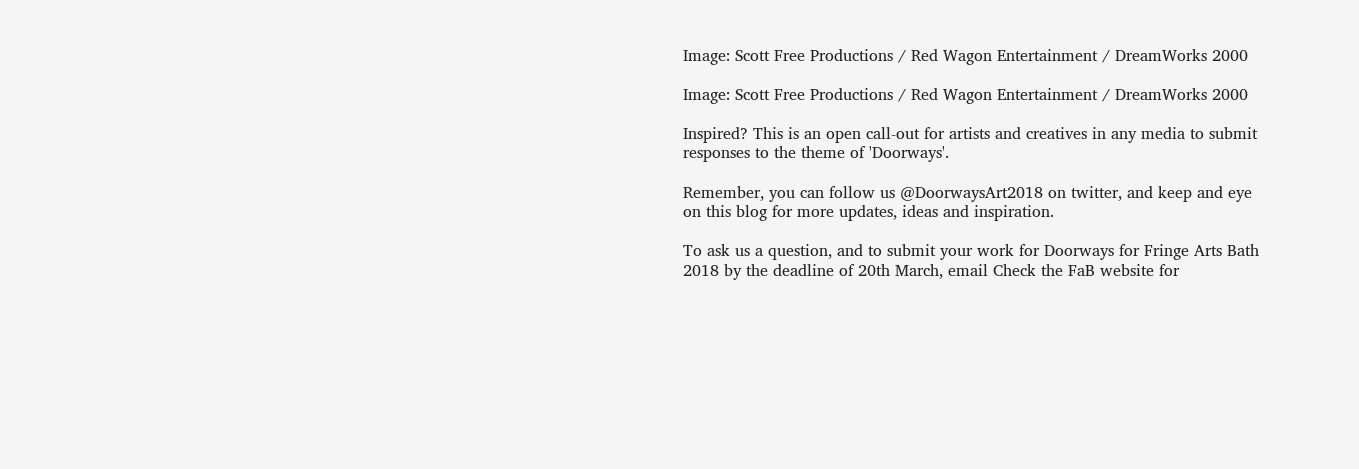Image: Scott Free Productions / Red Wagon Entertainment / DreamWorks 2000

Image: Scott Free Productions / Red Wagon Entertainment / DreamWorks 2000

Inspired? This is an open call-out for artists and creatives in any media to submit responses to the theme of 'Doorways'.

Remember, you can follow us @DoorwaysArt2018 on twitter, and keep and eye on this blog for more updates, ideas and inspiration.

To ask us a question, and to submit your work for Doorways for Fringe Arts Bath 2018 by the deadline of 20th March, email Check the FaB website for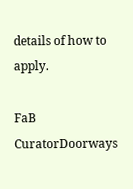details of how to apply.

FaB CuratorDoorways